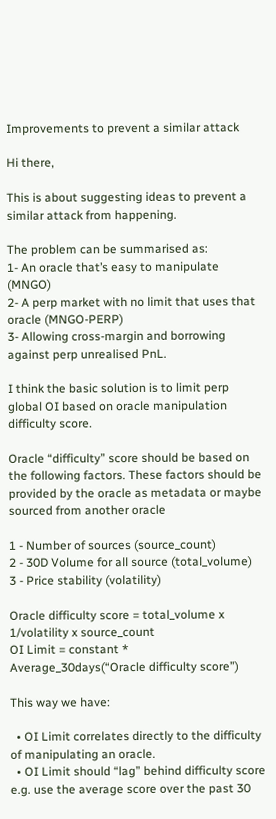Improvements to prevent a similar attack

Hi there,

This is about suggesting ideas to prevent a similar attack from happening.

The problem can be summarised as:
1- An oracle that’s easy to manipulate (MNGO)
2- A perp market with no limit that uses that oracle (MNGO-PERP)
3- Allowing cross-margin and borrowing against perp unrealised PnL.

I think the basic solution is to limit perp global OI based on oracle manipulation difficulty score.

Oracle “difficulty” score should be based on the following factors. These factors should be provided by the oracle as metadata or maybe sourced from another oracle

1 - Number of sources (source_count)
2 - 30D Volume for all source (total_volume)
3 - Price stability (volatility)

Oracle difficulty score = total_volume x 1/volatility x source_count
OI Limit = constant * Average_30days(“Oracle difficulty score”)

This way we have:

  • OI Limit correlates directly to the difficulty of manipulating an oracle.
  • OI Limit should “lag” behind difficulty score e.g. use the average score over the past 30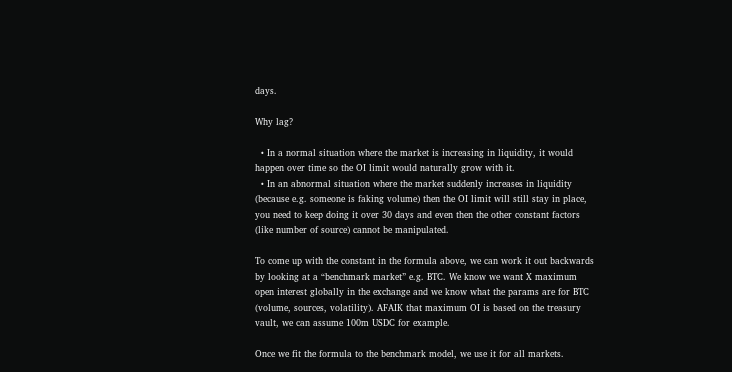days.

Why lag?

  • In a normal situation where the market is increasing in liquidity, it would happen over time so the OI limit would naturally grow with it.
  • In an abnormal situation where the market suddenly increases in liquidity (because e.g. someone is faking volume) then the OI limit will still stay in place, you need to keep doing it over 30 days and even then the other constant factors (like number of source) cannot be manipulated.

To come up with the constant in the formula above, we can work it out backwards by looking at a “benchmark market” e.g. BTC. We know we want X maximum open interest globally in the exchange and we know what the params are for BTC (volume, sources, volatility). AFAIK that maximum OI is based on the treasury vault, we can assume 100m USDC for example.

Once we fit the formula to the benchmark model, we use it for all markets.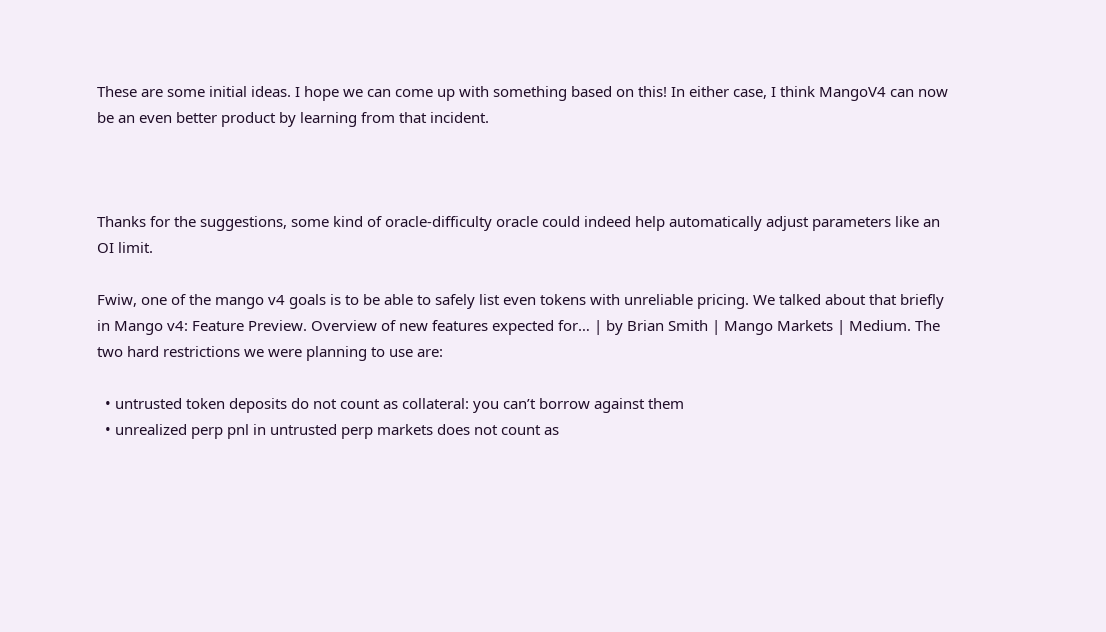These are some initial ideas. I hope we can come up with something based on this! In either case, I think MangoV4 can now be an even better product by learning from that incident.



Thanks for the suggestions, some kind of oracle-difficulty oracle could indeed help automatically adjust parameters like an OI limit.

Fwiw, one of the mango v4 goals is to be able to safely list even tokens with unreliable pricing. We talked about that briefly in Mango v4: Feature Preview. Overview of new features expected for… | by Brian Smith | Mango Markets | Medium. The two hard restrictions we were planning to use are:

  • untrusted token deposits do not count as collateral: you can’t borrow against them
  • unrealized perp pnl in untrusted perp markets does not count as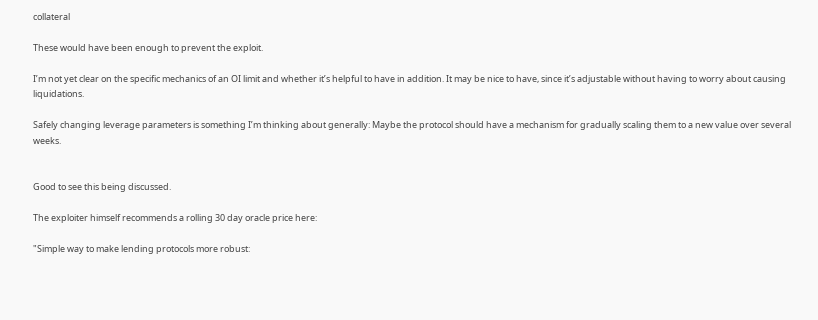collateral

These would have been enough to prevent the exploit.

I’m not yet clear on the specific mechanics of an OI limit and whether it’s helpful to have in addition. It may be nice to have, since it’s adjustable without having to worry about causing liquidations.

Safely changing leverage parameters is something I’m thinking about generally: Maybe the protocol should have a mechanism for gradually scaling them to a new value over several weeks.


Good to see this being discussed.

The exploiter himself recommends a rolling 30 day oracle price here:

"Simple way to make lending protocols more robust: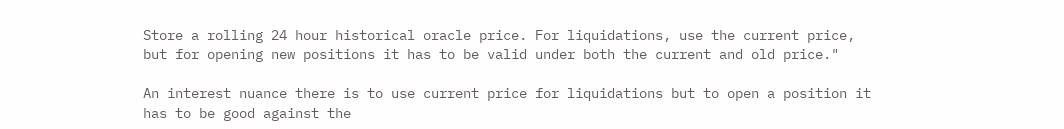Store a rolling 24 hour historical oracle price. For liquidations, use the current price, but for opening new positions it has to be valid under both the current and old price."

An interest nuance there is to use current price for liquidations but to open a position it has to be good against the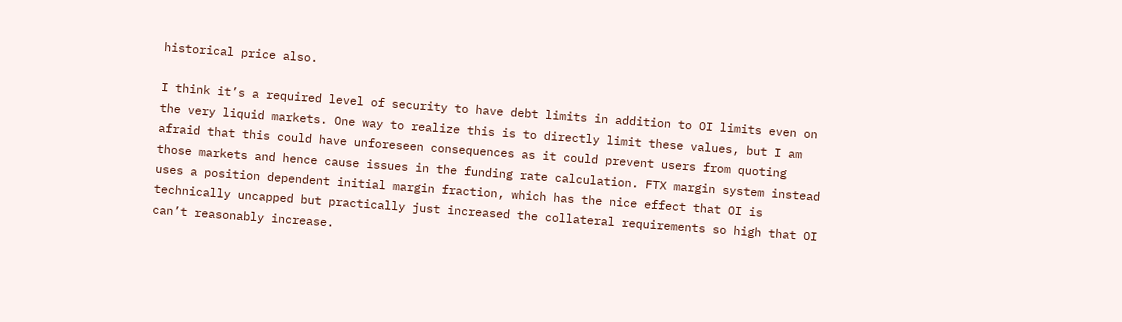historical price also.

I think it’s a required level of security to have debt limits in addition to OI limits even on the very liquid markets. One way to realize this is to directly limit these values, but I am afraid that this could have unforeseen consequences as it could prevent users from quoting those markets and hence cause issues in the funding rate calculation. FTX margin system instead uses a position dependent initial margin fraction, which has the nice effect that OI is technically uncapped but practically just increased the collateral requirements so high that OI can’t reasonably increase.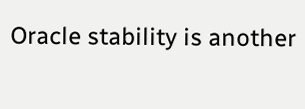Oracle stability is another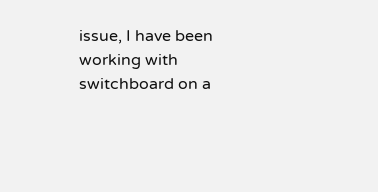issue, I have been working with switchboard on a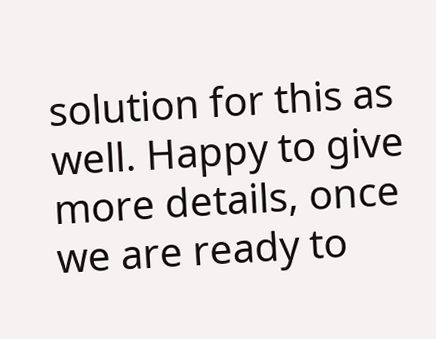solution for this as well. Happy to give more details, once we are ready to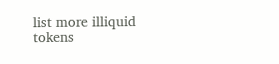list more illiquid tokens